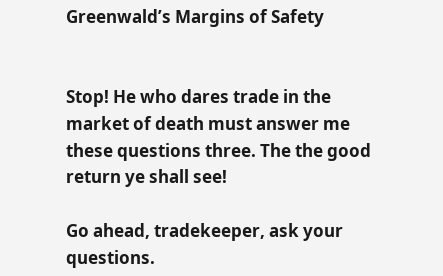Greenwald’s Margins of Safety


Stop! He who dares trade in the market of death must answer me these questions three. The the good return ye shall see!

Go ahead, tradekeeper, ask your questions.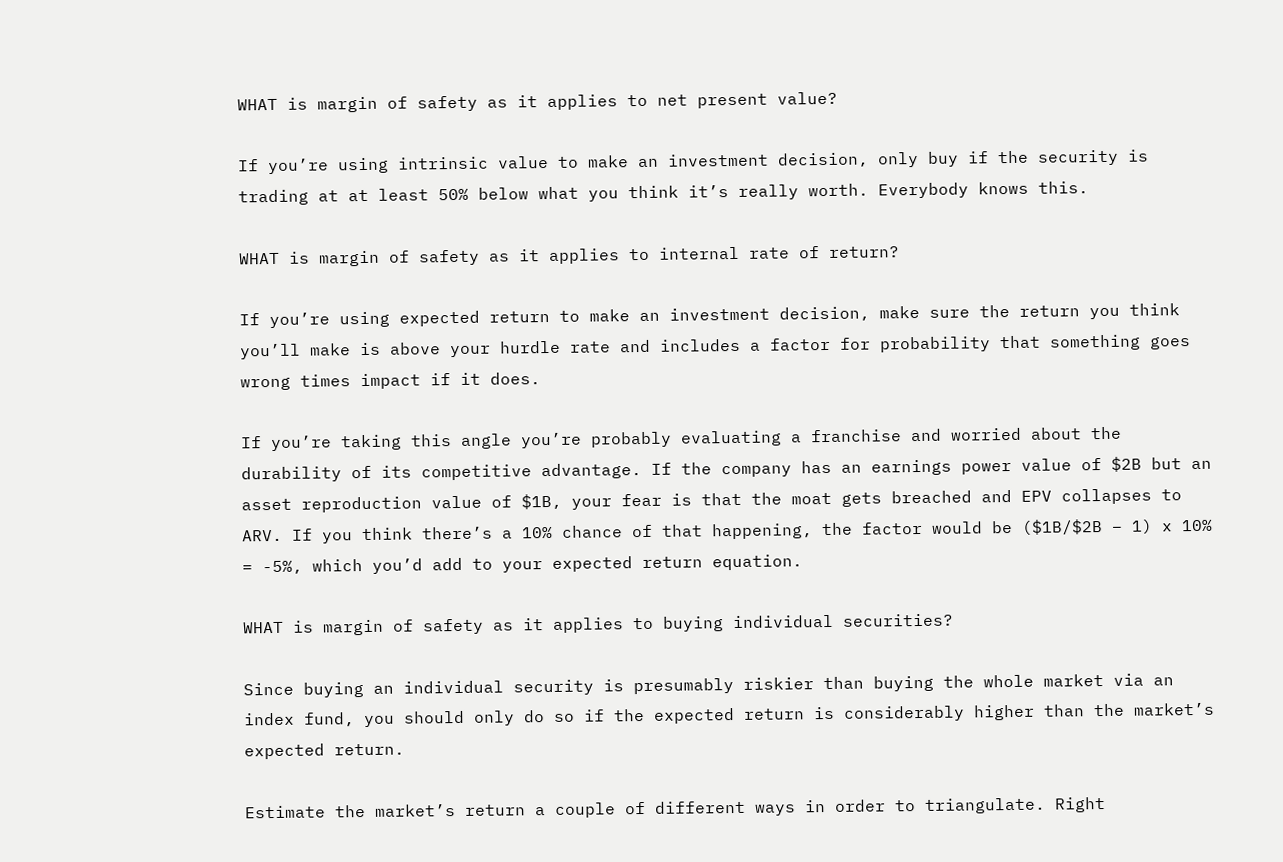WHAT is margin of safety as it applies to net present value?

If you’re using intrinsic value to make an investment decision, only buy if the security is trading at at least 50% below what you think it’s really worth. Everybody knows this.

WHAT is margin of safety as it applies to internal rate of return?

If you’re using expected return to make an investment decision, make sure the return you think you’ll make is above your hurdle rate and includes a factor for probability that something goes wrong times impact if it does.

If you’re taking this angle you’re probably evaluating a franchise and worried about the durability of its competitive advantage. If the company has an earnings power value of $2B but an asset reproduction value of $1B, your fear is that the moat gets breached and EPV collapses to ARV. If you think there’s a 10% chance of that happening, the factor would be ($1B/$2B – 1) x 10% = -5%, which you’d add to your expected return equation.

WHAT is margin of safety as it applies to buying individual securities?

Since buying an individual security is presumably riskier than buying the whole market via an index fund, you should only do so if the expected return is considerably higher than the market’s expected return.

Estimate the market’s return a couple of different ways in order to triangulate. Right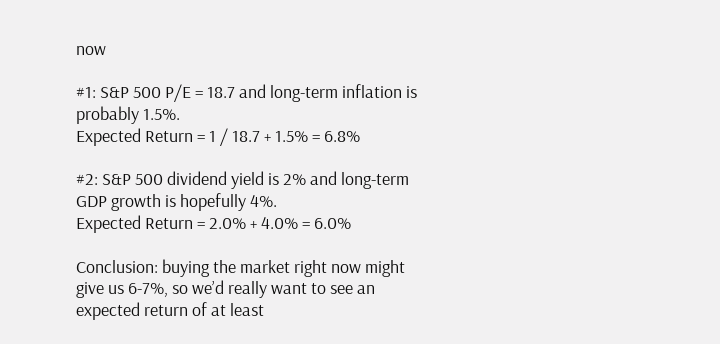now

#1: S&P 500 P/E = 18.7 and long-term inflation is probably 1.5%.
Expected Return = 1 / 18.7 + 1.5% = 6.8%

#2: S&P 500 dividend yield is 2% and long-term GDP growth is hopefully 4%.
Expected Return = 2.0% + 4.0% = 6.0%

Conclusion: buying the market right now might give us 6-7%, so we’d really want to see an expected return of at least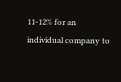11-12% for an individual company to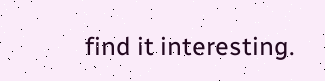find it interesting.